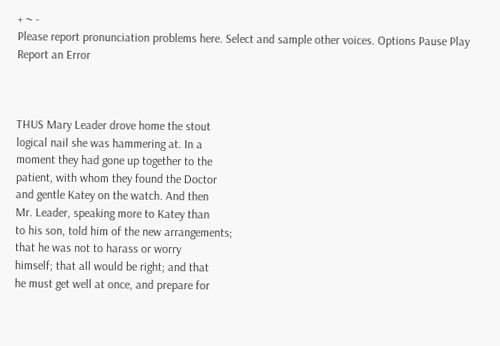+ ~ -
Please report pronunciation problems here. Select and sample other voices. Options Pause Play
Report an Error



THUS Mary Leader drove home the stout
logical nail she was hammering at. In a
moment they had gone up together to the
patient, with whom they found the Doctor
and gentle Katey on the watch. And then
Mr. Leader, speaking more to Katey than
to his son, told him of the new arrangements;
that he was not to harass or worry
himself; that all would be right; and that
he must get well at once, and prepare for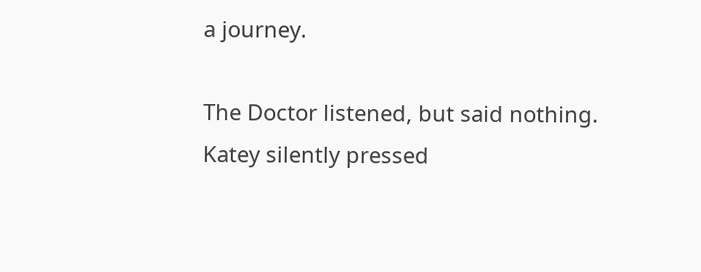a journey.

The Doctor listened, but said nothing.
Katey silently pressed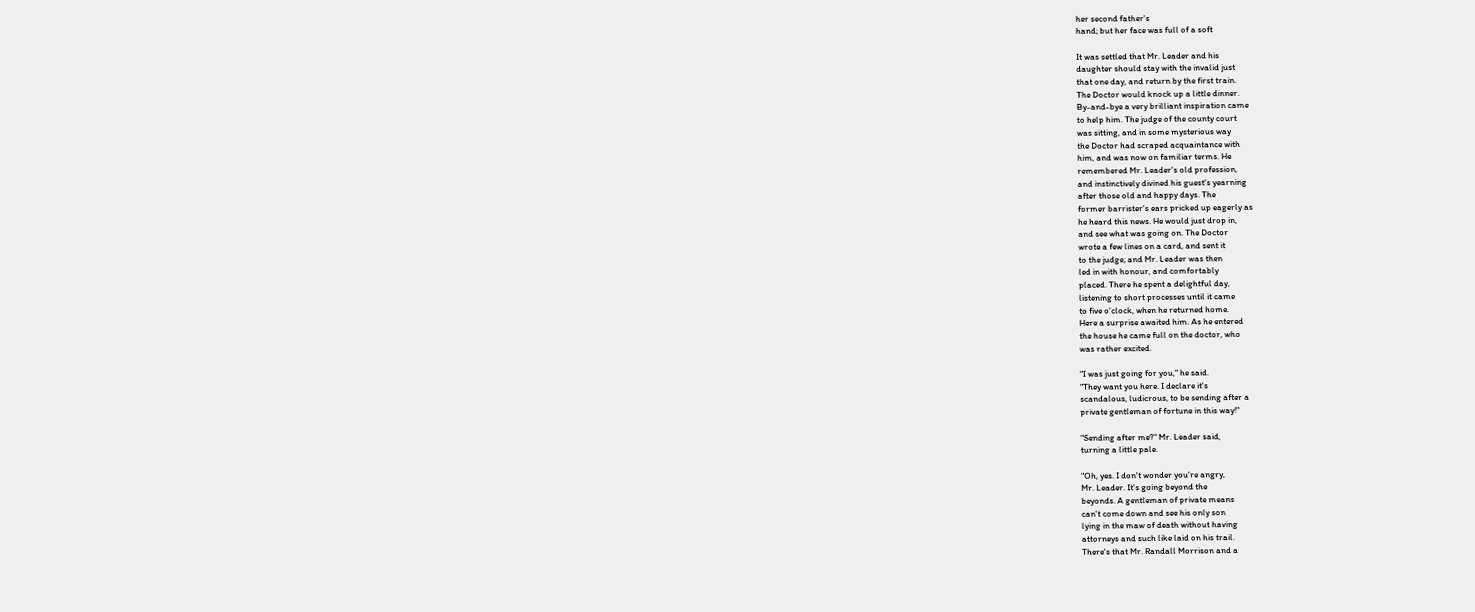her second father's
hand; but her face was full of a soft

It was settled that Mr. Leader and his
daughter should stay with the invalid just
that one day, and return by the first train.
The Doctor would knock up a little dinner.
By-and-bye a very brilliant inspiration came
to help him. The judge of the county court
was sitting, and in some mysterious way
the Doctor had scraped acquaintance with
him, and was now on familiar terms. He
remembered Mr. Leader's old profession,
and instinctively divined his guest's yearning
after those old and happy days. The
former barrister's ears pricked up eagerly as
he heard this news. He would just drop in,
and see what was going on. The Doctor
wrote a few lines on a card, and sent it
to the judge; and Mr. Leader was then
led in with honour, and comfortably
placed. There he spent a delightful day,
listening to short processes until it came
to five o'clock, when he returned home.
Here a surprise awaited him. As he entered
the house he came full on the doctor, who
was rather excited.

"I was just going for you," he said.
"They want you here. I declare it's
scandalous, ludicrous, to be sending after a
private gentleman of fortune in this way!"

"Sending after me?" Mr. Leader said,
turning a little pale.

"Oh, yes. I don't wonder you're angry,
Mr. Leader. It's going beyond the
beyonds. A gentleman of private means
can't come down and see his only son
lying in the maw of death without having
attorneys and such like laid on his trail.
There's that Mr. Randall Morrison and a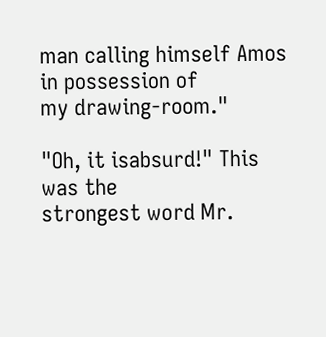man calling himself Amos in possession of
my drawing-room."

"Oh, it isabsurd!" This was the
strongest word Mr.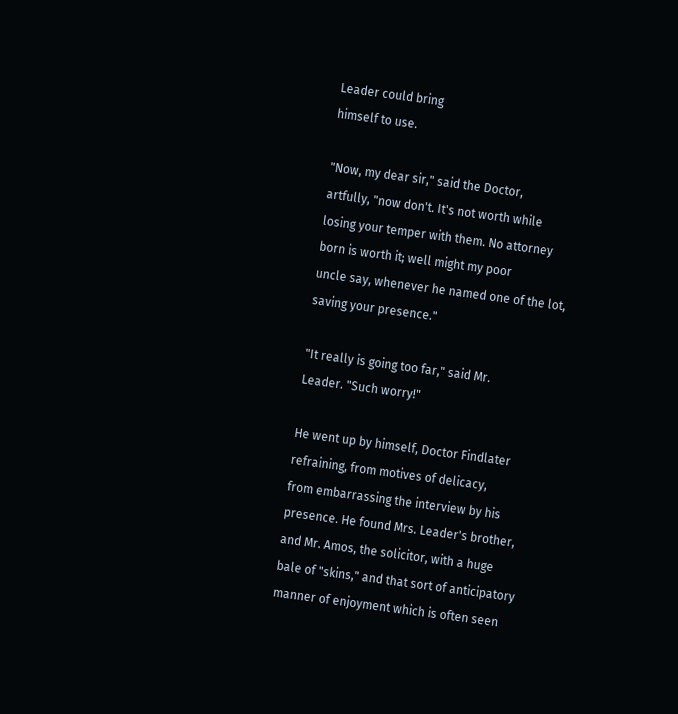Leader could bring
himself to use.

"Now, my dear sir," said the Doctor,
artfully, "now don't. It's not worth while
losing your temper with them. No attorney
born is worth it; well might my poor
uncle say, whenever he named one of the lot,
saving your presence."

"It really is going too far," said Mr.
Leader. "Such worry!"

He went up by himself, Doctor Findlater
refraining, from motives of delicacy,
from embarrassing the interview by his
presence. He found Mrs. Leader's brother,
and Mr. Amos, the solicitor, with a huge
bale of "skins," and that sort of anticipatory
manner of enjoyment which is often seen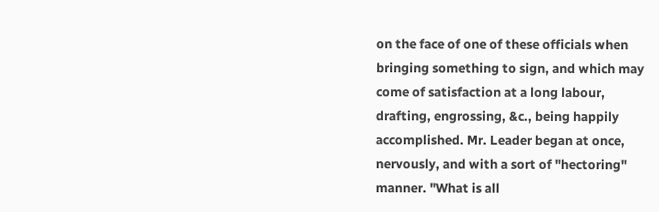on the face of one of these officials when
bringing something to sign, and which may
come of satisfaction at a long labour,
drafting, engrossing, &c., being happily
accomplished. Mr. Leader began at once,
nervously, and with a sort of "hectoring"
manner. "What is all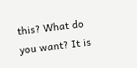this? What do
you want? It is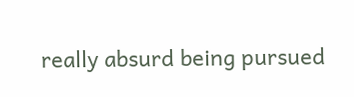really absurd being pursued